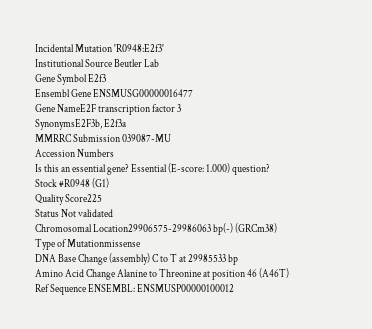Incidental Mutation 'R0948:E2f3'
Institutional Source Beutler Lab
Gene Symbol E2f3
Ensembl Gene ENSMUSG00000016477
Gene NameE2F transcription factor 3
SynonymsE2F3b, E2f3a
MMRRC Submission 039087-MU
Accession Numbers
Is this an essential gene? Essential (E-score: 1.000) question?
Stock #R0948 (G1)
Quality Score225
Status Not validated
Chromosomal Location29906575-29986063 bp(-) (GRCm38)
Type of Mutationmissense
DNA Base Change (assembly) C to T at 29985533 bp
Amino Acid Change Alanine to Threonine at position 46 (A46T)
Ref Sequence ENSEMBL: ENSMUSP00000100012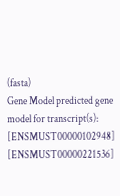(fasta)
Gene Model predicted gene model for transcript(s): [ENSMUST00000102948] [ENSMUST00000221536]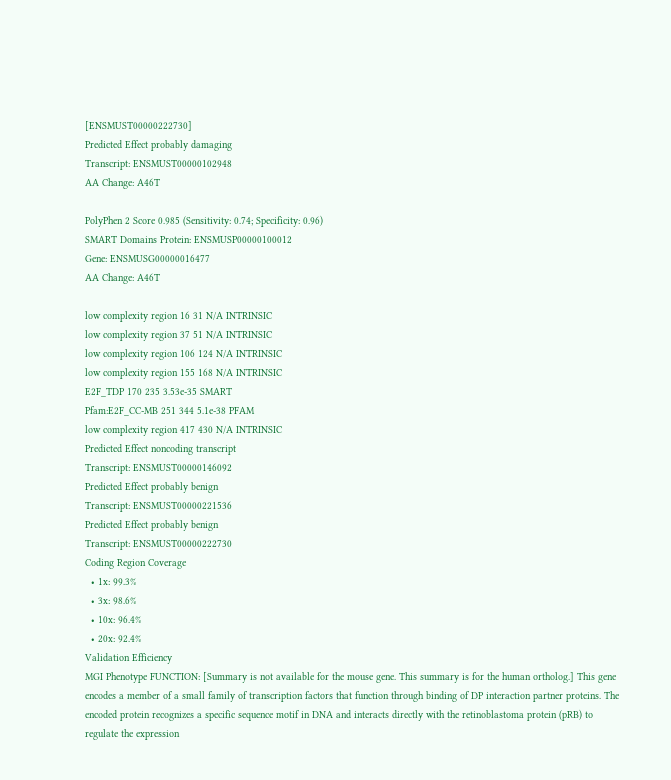[ENSMUST00000222730]
Predicted Effect probably damaging
Transcript: ENSMUST00000102948
AA Change: A46T

PolyPhen 2 Score 0.985 (Sensitivity: 0.74; Specificity: 0.96)
SMART Domains Protein: ENSMUSP00000100012
Gene: ENSMUSG00000016477
AA Change: A46T

low complexity region 16 31 N/A INTRINSIC
low complexity region 37 51 N/A INTRINSIC
low complexity region 106 124 N/A INTRINSIC
low complexity region 155 168 N/A INTRINSIC
E2F_TDP 170 235 3.53e-35 SMART
Pfam:E2F_CC-MB 251 344 5.1e-38 PFAM
low complexity region 417 430 N/A INTRINSIC
Predicted Effect noncoding transcript
Transcript: ENSMUST00000146092
Predicted Effect probably benign
Transcript: ENSMUST00000221536
Predicted Effect probably benign
Transcript: ENSMUST00000222730
Coding Region Coverage
  • 1x: 99.3%
  • 3x: 98.6%
  • 10x: 96.4%
  • 20x: 92.4%
Validation Efficiency
MGI Phenotype FUNCTION: [Summary is not available for the mouse gene. This summary is for the human ortholog.] This gene encodes a member of a small family of transcription factors that function through binding of DP interaction partner proteins. The encoded protein recognizes a specific sequence motif in DNA and interacts directly with the retinoblastoma protein (pRB) to regulate the expression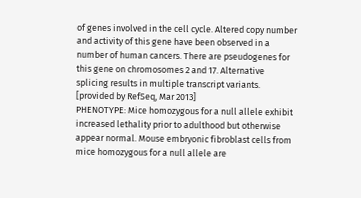of genes involved in the cell cycle. Altered copy number and activity of this gene have been observed in a number of human cancers. There are pseudogenes for this gene on chromosomes 2 and 17. Alternative splicing results in multiple transcript variants. [provided by RefSeq, Mar 2013]
PHENOTYPE: Mice homozygous for a null allele exhibit increased lethality prior to adulthood but otherwise appear normal. Mouse embryonic fibroblast cells from mice homozygous for a null allele are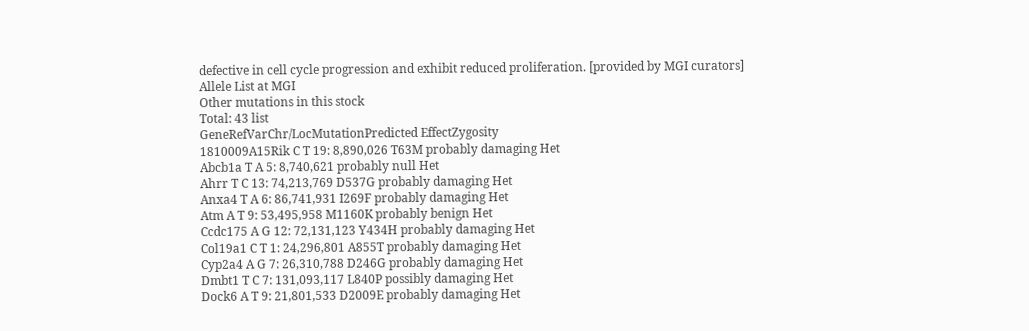defective in cell cycle progression and exhibit reduced proliferation. [provided by MGI curators]
Allele List at MGI
Other mutations in this stock
Total: 43 list
GeneRefVarChr/LocMutationPredicted EffectZygosity
1810009A15Rik C T 19: 8,890,026 T63M probably damaging Het
Abcb1a T A 5: 8,740,621 probably null Het
Ahrr T C 13: 74,213,769 D537G probably damaging Het
Anxa4 T A 6: 86,741,931 I269F probably damaging Het
Atm A T 9: 53,495,958 M1160K probably benign Het
Ccdc175 A G 12: 72,131,123 Y434H probably damaging Het
Col19a1 C T 1: 24,296,801 A855T probably damaging Het
Cyp2a4 A G 7: 26,310,788 D246G probably damaging Het
Dmbt1 T C 7: 131,093,117 L840P possibly damaging Het
Dock6 A T 9: 21,801,533 D2009E probably damaging Het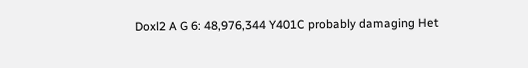Doxl2 A G 6: 48,976,344 Y401C probably damaging Het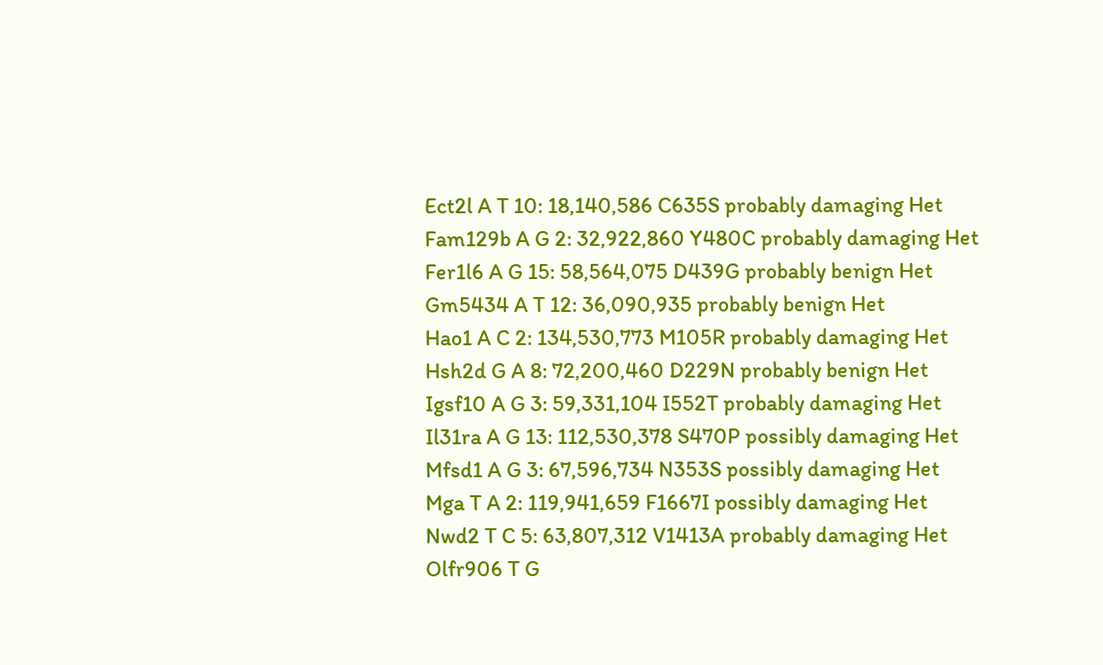Ect2l A T 10: 18,140,586 C635S probably damaging Het
Fam129b A G 2: 32,922,860 Y480C probably damaging Het
Fer1l6 A G 15: 58,564,075 D439G probably benign Het
Gm5434 A T 12: 36,090,935 probably benign Het
Hao1 A C 2: 134,530,773 M105R probably damaging Het
Hsh2d G A 8: 72,200,460 D229N probably benign Het
Igsf10 A G 3: 59,331,104 I552T probably damaging Het
Il31ra A G 13: 112,530,378 S470P possibly damaging Het
Mfsd1 A G 3: 67,596,734 N353S possibly damaging Het
Mga T A 2: 119,941,659 F1667I possibly damaging Het
Nwd2 T C 5: 63,807,312 V1413A probably damaging Het
Olfr906 T G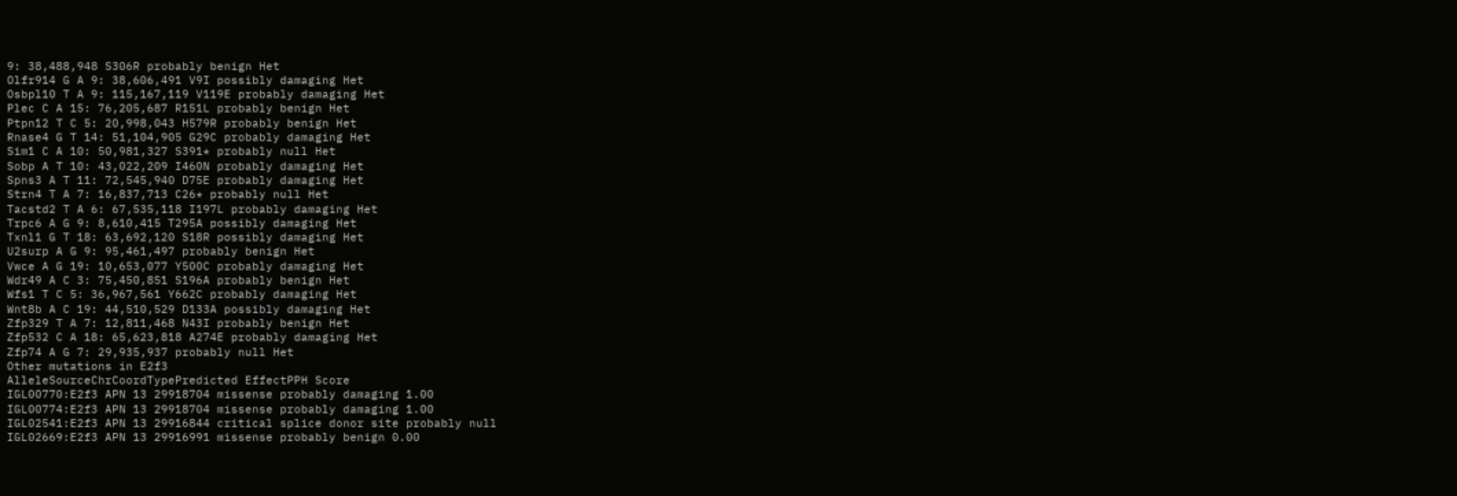9: 38,488,948 S306R probably benign Het
Olfr914 G A 9: 38,606,491 V9I possibly damaging Het
Osbpl10 T A 9: 115,167,119 V119E probably damaging Het
Plec C A 15: 76,205,687 R151L probably benign Het
Ptpn12 T C 5: 20,998,043 H579R probably benign Het
Rnase4 G T 14: 51,104,905 G29C probably damaging Het
Sim1 C A 10: 50,981,327 S391* probably null Het
Sobp A T 10: 43,022,209 I460N probably damaging Het
Spns3 A T 11: 72,545,940 D75E probably damaging Het
Strn4 T A 7: 16,837,713 C26* probably null Het
Tacstd2 T A 6: 67,535,118 I197L probably damaging Het
Trpc6 A G 9: 8,610,415 T295A possibly damaging Het
Txnl1 G T 18: 63,692,120 S18R possibly damaging Het
U2surp A G 9: 95,461,497 probably benign Het
Vwce A G 19: 10,653,077 Y500C probably damaging Het
Wdr49 A C 3: 75,450,851 S196A probably benign Het
Wfs1 T C 5: 36,967,561 Y662C probably damaging Het
Wnt8b A C 19: 44,510,529 D133A possibly damaging Het
Zfp329 T A 7: 12,811,468 N43I probably benign Het
Zfp532 C A 18: 65,623,818 A274E probably damaging Het
Zfp74 A G 7: 29,935,937 probably null Het
Other mutations in E2f3
AlleleSourceChrCoordTypePredicted EffectPPH Score
IGL00770:E2f3 APN 13 29918704 missense probably damaging 1.00
IGL00774:E2f3 APN 13 29918704 missense probably damaging 1.00
IGL02541:E2f3 APN 13 29916844 critical splice donor site probably null
IGL02669:E2f3 APN 13 29916991 missense probably benign 0.00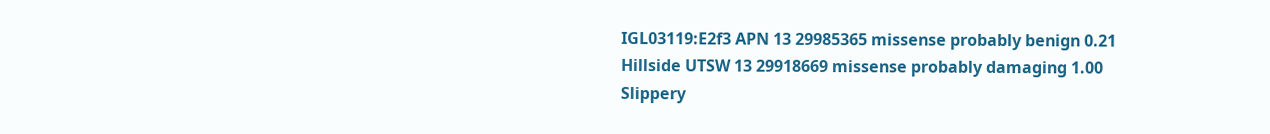IGL03119:E2f3 APN 13 29985365 missense probably benign 0.21
Hillside UTSW 13 29918669 missense probably damaging 1.00
Slippery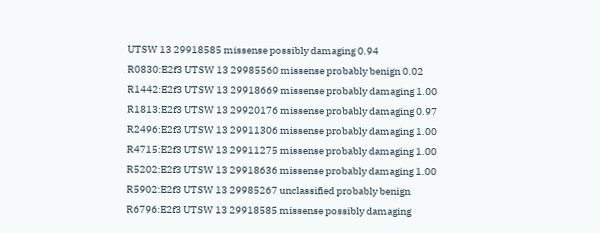UTSW 13 29918585 missense possibly damaging 0.94
R0830:E2f3 UTSW 13 29985560 missense probably benign 0.02
R1442:E2f3 UTSW 13 29918669 missense probably damaging 1.00
R1813:E2f3 UTSW 13 29920176 missense probably damaging 0.97
R2496:E2f3 UTSW 13 29911306 missense probably damaging 1.00
R4715:E2f3 UTSW 13 29911275 missense probably damaging 1.00
R5202:E2f3 UTSW 13 29918636 missense probably damaging 1.00
R5902:E2f3 UTSW 13 29985267 unclassified probably benign
R6796:E2f3 UTSW 13 29918585 missense possibly damaging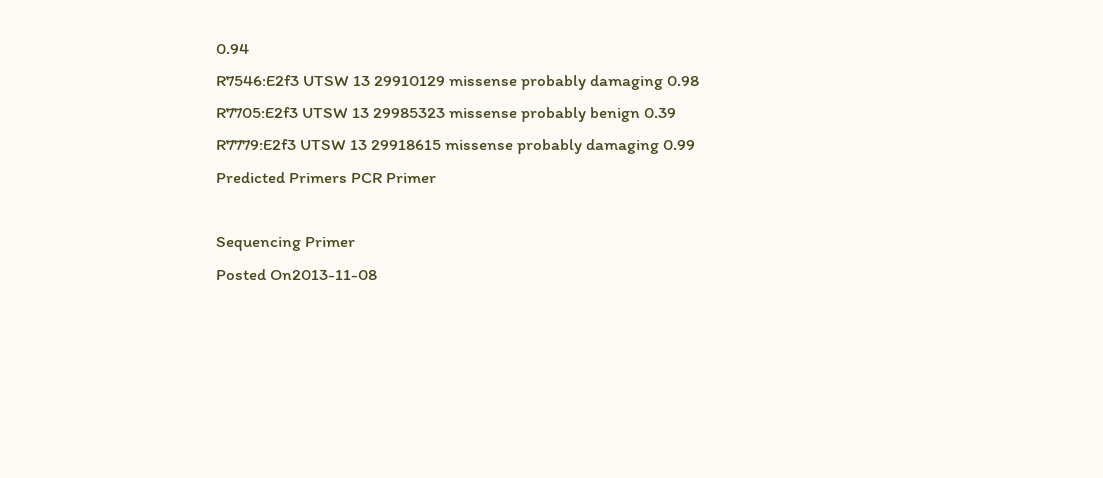0.94
R7546:E2f3 UTSW 13 29910129 missense probably damaging 0.98
R7705:E2f3 UTSW 13 29985323 missense probably benign 0.39
R7779:E2f3 UTSW 13 29918615 missense probably damaging 0.99
Predicted Primers PCR Primer

Sequencing Primer
Posted On2013-11-08